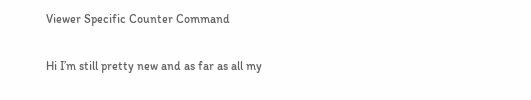Viewer Specific Counter Command

Hi I’m still pretty new and as far as all my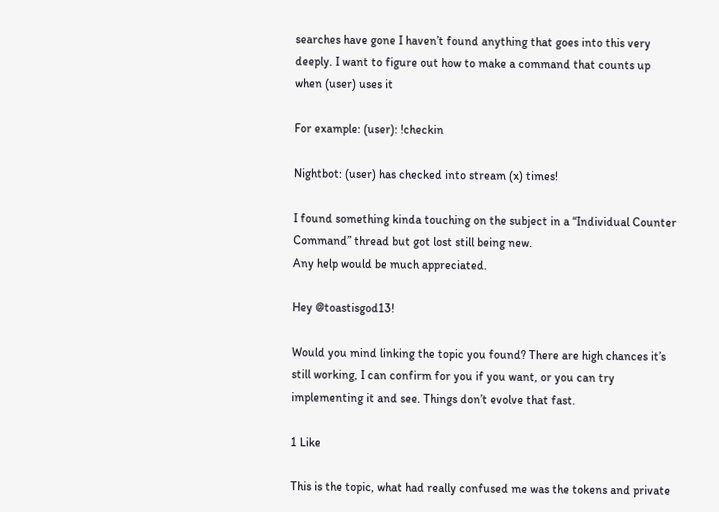searches have gone I haven’t found anything that goes into this very deeply. I want to figure out how to make a command that counts up when (user) uses it

For example: (user): !checkin

Nightbot: (user) has checked into stream (x) times!

I found something kinda touching on the subject in a “Individual Counter Command” thread but got lost still being new.
Any help would be much appreciated.

Hey @toastisgod13!

Would you mind linking the topic you found? There are high chances it’s still working, I can confirm for you if you want, or you can try implementing it and see. Things don’t evolve that fast.

1 Like

This is the topic, what had really confused me was the tokens and private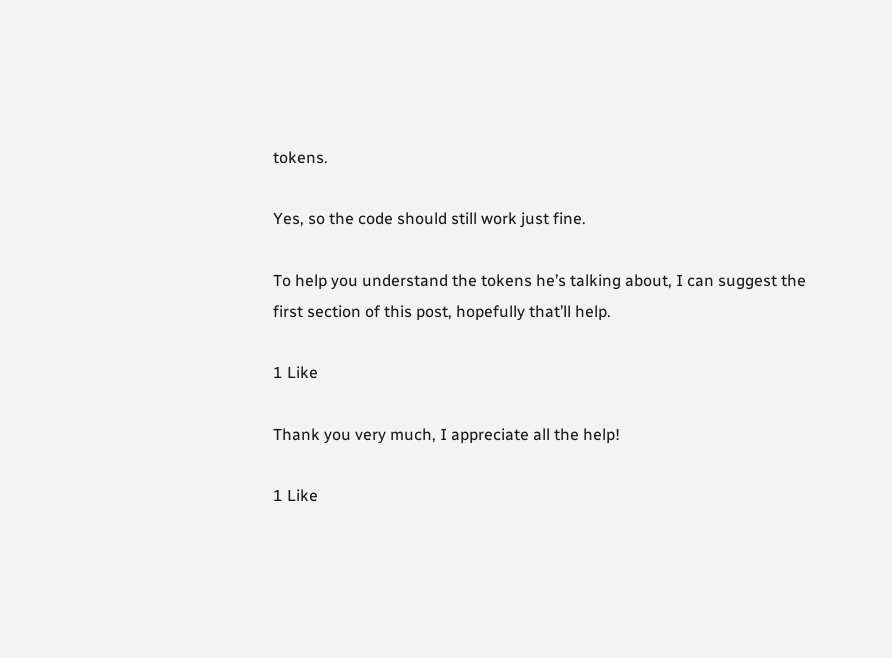tokens.

Yes, so the code should still work just fine.

To help you understand the tokens he’s talking about, I can suggest the first section of this post, hopefully that’ll help.

1 Like

Thank you very much, I appreciate all the help!

1 Like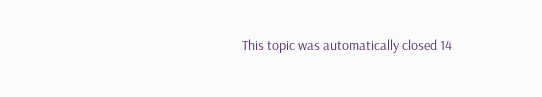This topic was automatically closed 14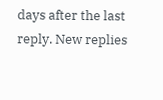days after the last reply. New replies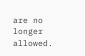are no longer allowed.